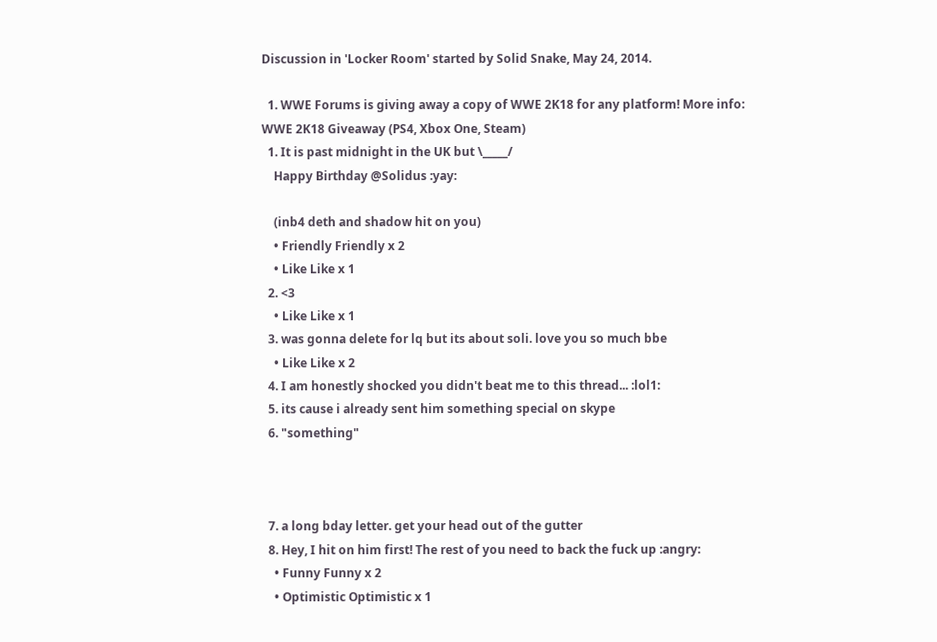Discussion in 'Locker Room' started by Solid Snake, May 24, 2014.

  1. WWE Forums is giving away a copy of WWE 2K18 for any platform! More info: WWE 2K18 Giveaway (PS4, Xbox One, Steam)
  1. It is past midnight in the UK but \_____/
    Happy Birthday @Solidus :yay:

    (inb4 deth and shadow hit on you)
    • Friendly Friendly x 2
    • Like Like x 1
  2. <3
    • Like Like x 1
  3. was gonna delete for lq but its about soli. love you so much bbe
    • Like Like x 2
  4. I am honestly shocked you didn't beat me to this thread... :lol1:
  5. its cause i already sent him something special on skype
  6. "something"



  7. a long bday letter. get your head out of the gutter
  8. Hey, I hit on him first! The rest of you need to back the fuck up :angry:
    • Funny Funny x 2
    • Optimistic Optimistic x 1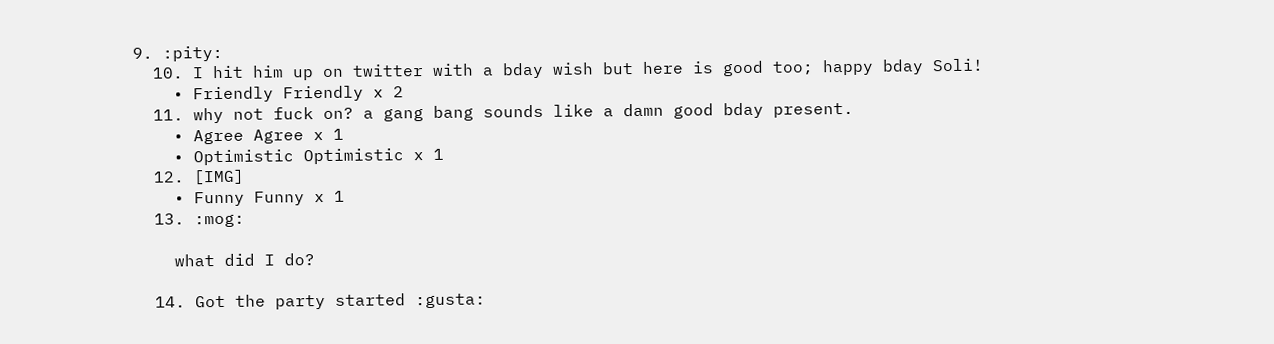9. :pity:
  10. I hit him up on twitter with a bday wish but here is good too; happy bday Soli!
    • Friendly Friendly x 2
  11. why not fuck on? a gang bang sounds like a damn good bday present.
    • Agree Agree x 1
    • Optimistic Optimistic x 1
  12. [IMG]
    • Funny Funny x 1
  13. :mog:

    what did I do?

  14. Got the party started :gusta: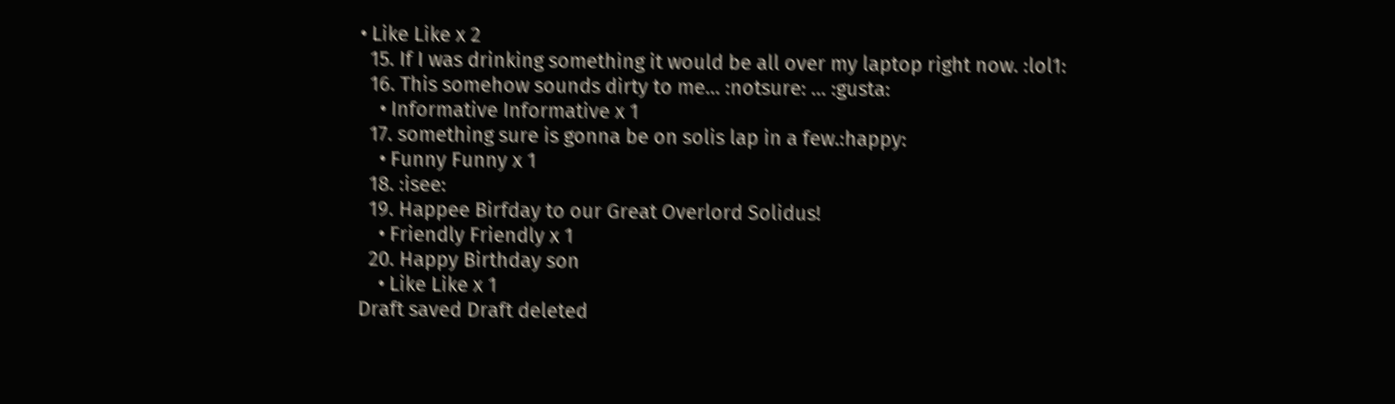• Like Like x 2
  15. If I was drinking something it would be all over my laptop right now. :lol1:
  16. This somehow sounds dirty to me... :notsure: ... :gusta:
    • Informative Informative x 1
  17. something sure is gonna be on solis lap in a few.:happy:
    • Funny Funny x 1
  18. :isee:
  19. Happee Birfday to our Great Overlord Solidus!
    • Friendly Friendly x 1
  20. Happy Birthday son
    • Like Like x 1
Draft saved Draft deleted